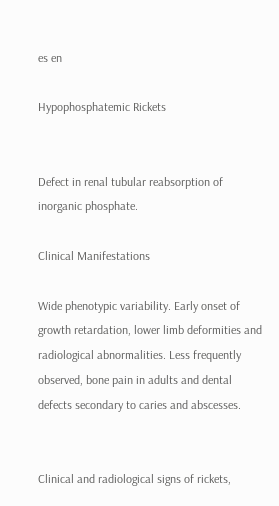es en

Hypophosphatemic Rickets


Defect in renal tubular reabsorption of inorganic phosphate.

Clinical Manifestations

Wide phenotypic variability. Early onset of growth retardation, lower limb deformities and radiological abnormalities. Less frequently observed, bone pain in adults and dental defects secondary to caries and abscesses.


Clinical and radiological signs of rickets,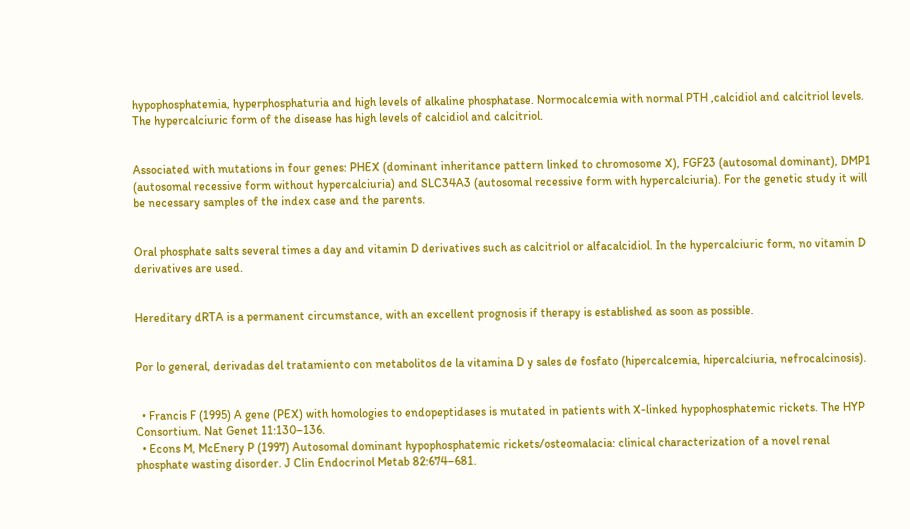hypophosphatemia, hyperphosphaturia and high levels of alkaline phosphatase. Normocalcemia with normal PTH ,calcidiol and calcitriol levels. The hypercalciuric form of the disease has high levels of calcidiol and calcitriol.


Associated with mutations in four genes: PHEX (dominant inheritance pattern linked to chromosome X), FGF23 (autosomal dominant), DMP1 (autosomal recessive form without hypercalciuria) and SLC34A3 (autosomal recessive form with hypercalciuria). For the genetic study it will be necessary samples of the index case and the parents.


Oral phosphate salts several times a day and vitamin D derivatives such as calcitriol or alfacalcidiol. In the hypercalciuric form, no vitamin D derivatives are used.


Hereditary dRTA is a permanent circumstance, with an excellent prognosis if therapy is established as soon as possible.


Por lo general, derivadas del tratamiento con metabolitos de la vitamina D y sales de fosfato (hipercalcemia, hipercalciuria, nefrocalcinosis).


  • Francis F (1995) A gene (PEX) with homologies to endopeptidases is mutated in patients with X-linked hypophosphatemic rickets. The HYP Consortium. Nat Genet 11:130–136.
  • Econs M, McEnery P (1997) Autosomal dominant hypophosphatemic rickets/osteomalacia: clinical characterization of a novel renal phosphate wasting disorder. J Clin Endocrinol Metab 82:674–681.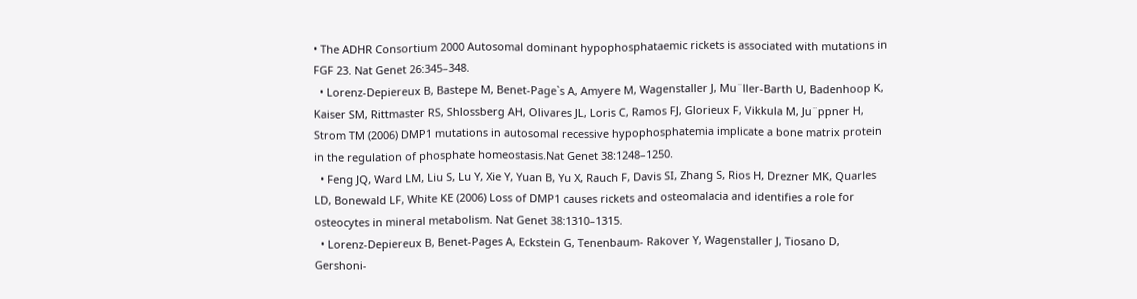• The ADHR Consortium 2000 Autosomal dominant hypophosphataemic rickets is associated with mutations in FGF 23. Nat Genet 26:345–348.
  • Lorenz-Depiereux B, Bastepe M, Benet-Page`s A, Amyere M, Wagenstaller J, Mu¨ller-Barth U, Badenhoop K, Kaiser SM, Rittmaster RS, Shlossberg AH, Olivares JL, Loris C, Ramos FJ, Glorieux F, Vikkula M, Ju¨ppner H, Strom TM (2006) DMP1 mutations in autosomal recessive hypophosphatemia implicate a bone matrix protein in the regulation of phosphate homeostasis.Nat Genet 38:1248–1250.
  • Feng JQ, Ward LM, Liu S, Lu Y, Xie Y, Yuan B, Yu X, Rauch F, Davis SI, Zhang S, Rios H, Drezner MK, Quarles LD, Bonewald LF, White KE (2006) Loss of DMP1 causes rickets and osteomalacia and identifies a role for osteocytes in mineral metabolism. Nat Genet 38:1310–1315.
  • Lorenz-Depiereux B, Benet-Pages A, Eckstein G, Tenenbaum- Rakover Y, Wagenstaller J, Tiosano D, Gershoni-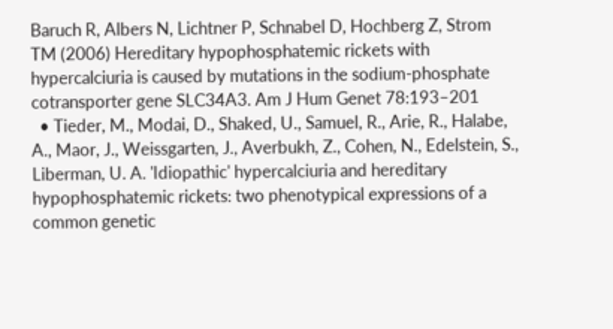Baruch R, Albers N, Lichtner P, Schnabel D, Hochberg Z, Strom TM (2006) Hereditary hypophosphatemic rickets with hypercalciuria is caused by mutations in the sodium-phosphate cotransporter gene SLC34A3. Am J Hum Genet 78:193–201
  • Tieder, M., Modai, D., Shaked, U., Samuel, R., Arie, R., Halabe, A., Maor, J., Weissgarten, J., Averbukh, Z., Cohen, N., Edelstein, S., Liberman, U. A. 'Idiopathic' hypercalciuria and hereditary hypophosphatemic rickets: two phenotypical expressions of a common genetic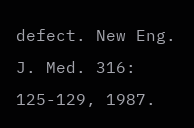defect. New Eng. J. Med. 316: 125-129, 1987.